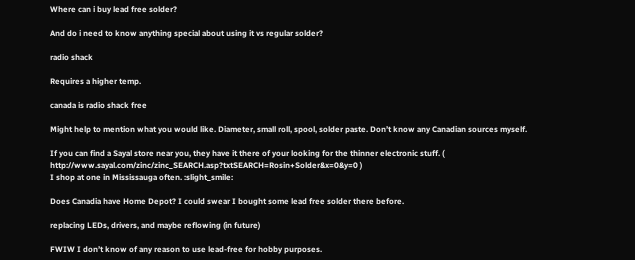Where can i buy lead free solder?

And do i need to know anything special about using it vs regular solder?

radio shack

Requires a higher temp.

canada is radio shack free

Might help to mention what you would like. Diameter, small roll, spool, solder paste. Don’t know any Canadian sources myself.

If you can find a Sayal store near you, they have it there of your looking for the thinner electronic stuff. ( http://www.sayal.com/zinc/zinc_SEARCH.asp?txtSEARCH=Rosin+Solder&x=0&y=0 )
I shop at one in Mississauga often. :slight_smile:

Does Canadia have Home Depot? I could swear I bought some lead free solder there before.

replacing LEDs, drivers, and maybe reflowing (in future)

FWIW I don’t know of any reason to use lead-free for hobby purposes.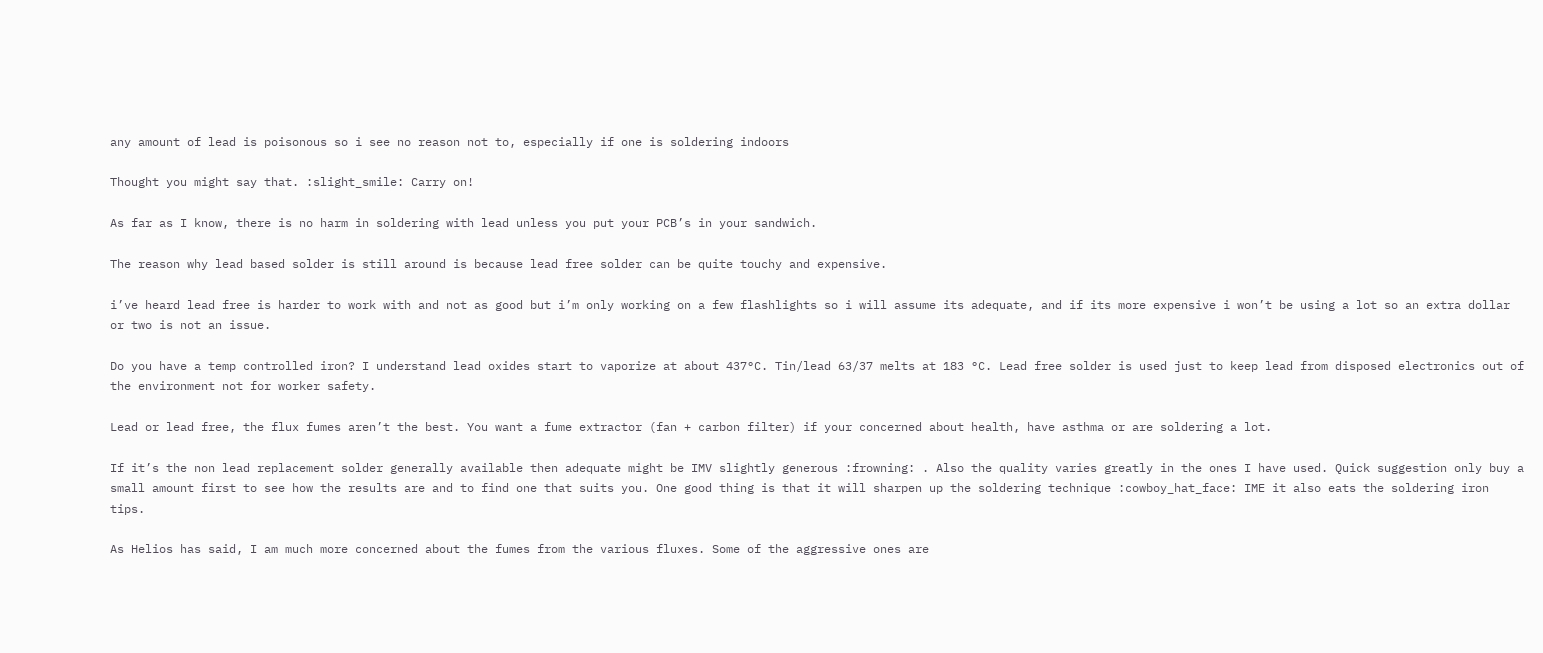any amount of lead is poisonous so i see no reason not to, especially if one is soldering indoors

Thought you might say that. :slight_smile: Carry on!

As far as I know, there is no harm in soldering with lead unless you put your PCB’s in your sandwich.

The reason why lead based solder is still around is because lead free solder can be quite touchy and expensive.

i’ve heard lead free is harder to work with and not as good but i’m only working on a few flashlights so i will assume its adequate, and if its more expensive i won’t be using a lot so an extra dollar or two is not an issue.

Do you have a temp controlled iron? I understand lead oxides start to vaporize at about 437°C. Tin/lead 63/37 melts at 183 °C. Lead free solder is used just to keep lead from disposed electronics out of the environment not for worker safety.

Lead or lead free, the flux fumes aren’t the best. You want a fume extractor (fan + carbon filter) if your concerned about health, have asthma or are soldering a lot.

If it’s the non lead replacement solder generally available then adequate might be IMV slightly generous :frowning: . Also the quality varies greatly in the ones I have used. Quick suggestion only buy a small amount first to see how the results are and to find one that suits you. One good thing is that it will sharpen up the soldering technique :cowboy_hat_face: IME it also eats the soldering iron tips.

As Helios has said, I am much more concerned about the fumes from the various fluxes. Some of the aggressive ones are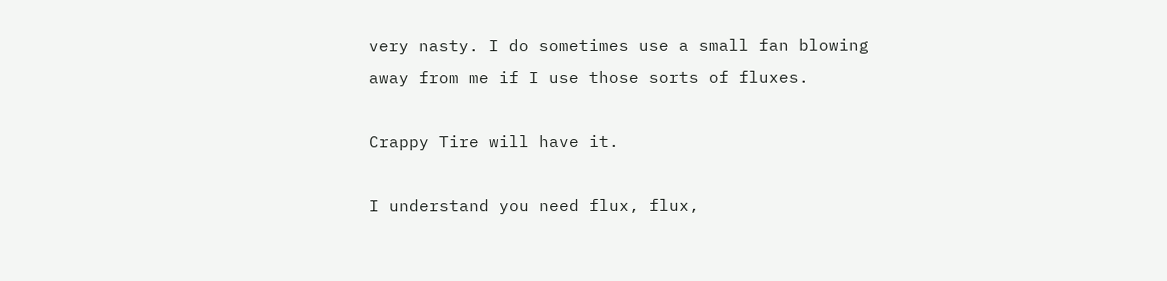very nasty. I do sometimes use a small fan blowing away from me if I use those sorts of fluxes.

Crappy Tire will have it.

I understand you need flux, flux,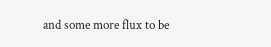and some more flux to be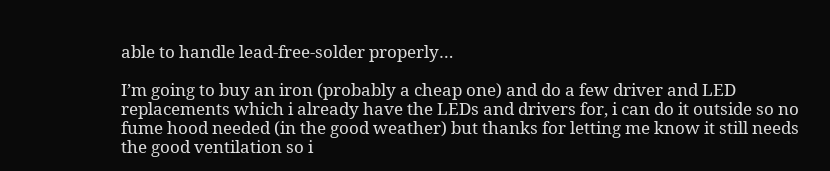able to handle lead-free-solder properly…

I’m going to buy an iron (probably a cheap one) and do a few driver and LED replacements which i already have the LEDs and drivers for, i can do it outside so no fume hood needed (in the good weather) but thanks for letting me know it still needs the good ventilation so i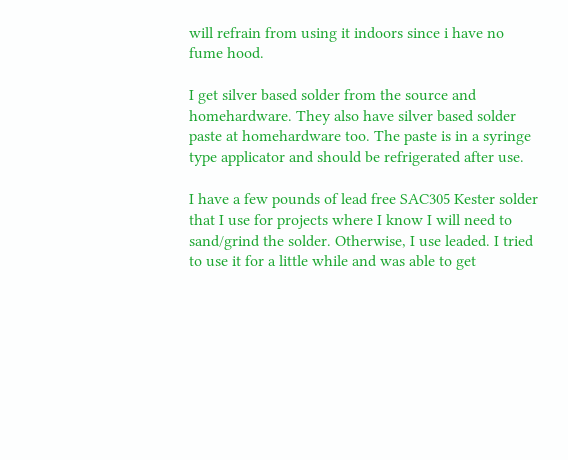will refrain from using it indoors since i have no fume hood.

I get silver based solder from the source and homehardware. They also have silver based solder paste at homehardware too. The paste is in a syringe type applicator and should be refrigerated after use.

I have a few pounds of lead free SAC305 Kester solder that I use for projects where I know I will need to sand/grind the solder. Otherwise, I use leaded. I tried to use it for a little while and was able to get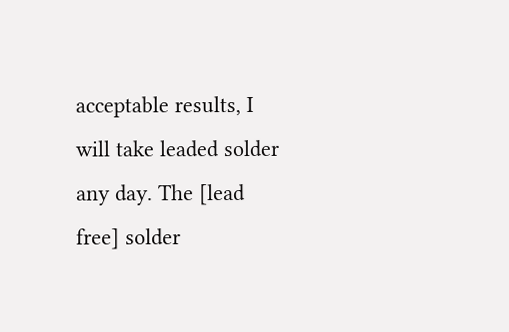acceptable results, I will take leaded solder any day. The [lead free] solder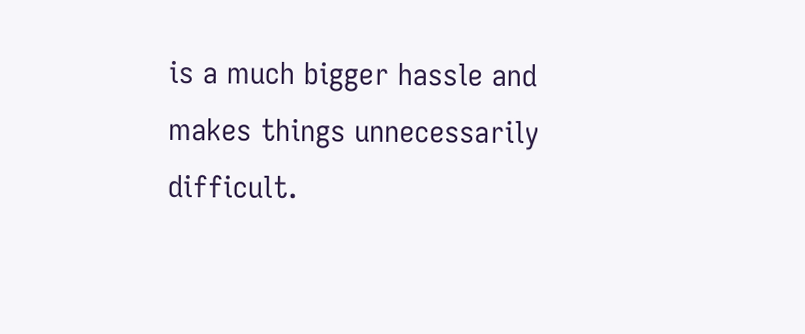is a much bigger hassle and makes things unnecessarily difficult.